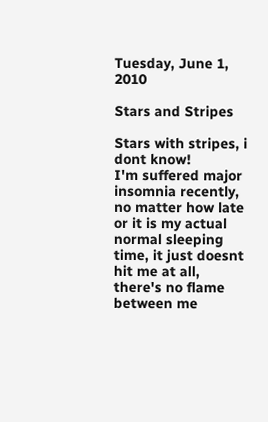Tuesday, June 1, 2010

Stars and Stripes

Stars with stripes, i dont know!
I'm suffered major insomnia recently, no matter how late or it is my actual normal sleeping time, it just doesnt hit me at all, there's no flame between me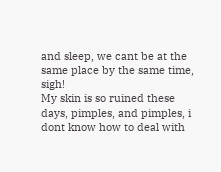and sleep, we cant be at the same place by the same time, sigh!
My skin is so ruined these days, pimples, and pimples, i dont know how to deal with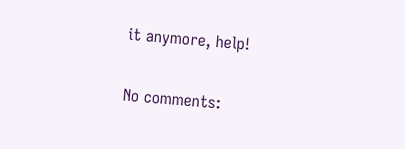it anymore, help!

No comments: